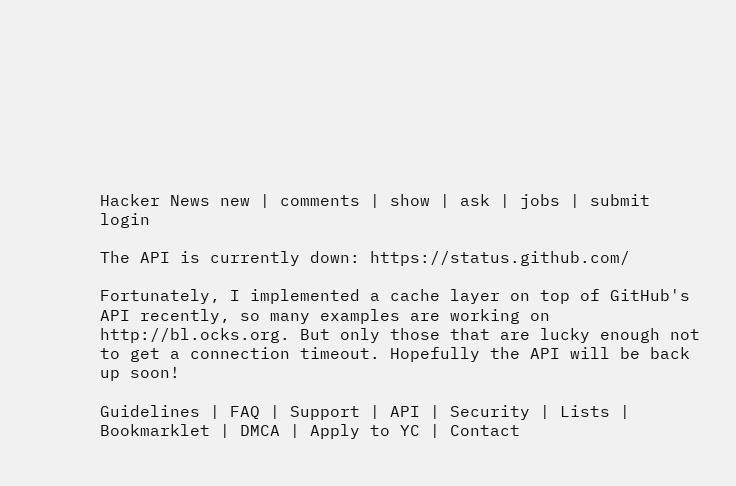Hacker News new | comments | show | ask | jobs | submit login

The API is currently down: https://status.github.com/

Fortunately, I implemented a cache layer on top of GitHub's API recently, so many examples are working on http://bl.ocks.org. But only those that are lucky enough not to get a connection timeout. Hopefully the API will be back up soon!

Guidelines | FAQ | Support | API | Security | Lists | Bookmarklet | DMCA | Apply to YC | Contact